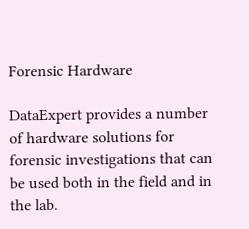Forensic Hardware

DataExpert provides a number of hardware solutions for forensic investigations that can be used both in the field and in the lab.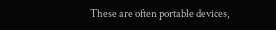These are often portable devices,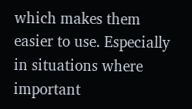which makes them easier to use. Especially in situations where important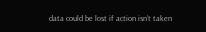data could be lost if action isn’t taken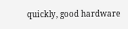quickly, good hardware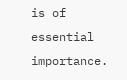is of essential importance.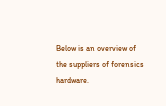Below is an overview of the suppliers of forensics hardware.